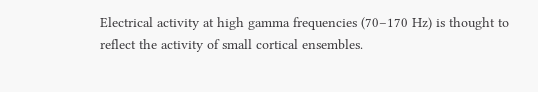Electrical activity at high gamma frequencies (70–170 Hz) is thought to reflect the activity of small cortical ensembles.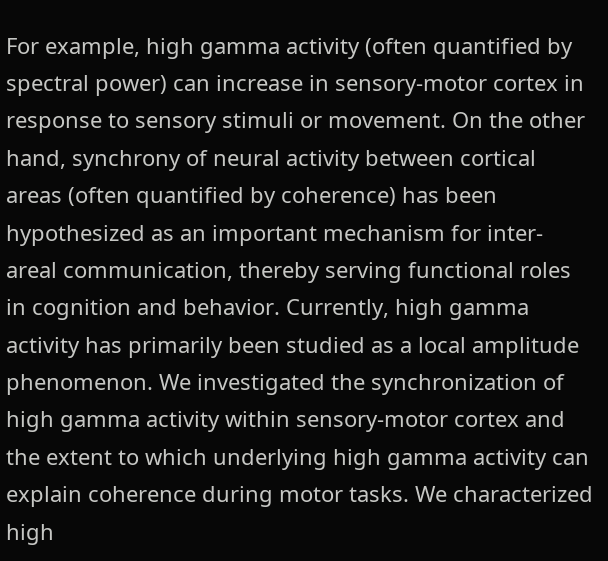For example, high gamma activity (often quantified by spectral power) can increase in sensory-motor cortex in response to sensory stimuli or movement. On the other hand, synchrony of neural activity between cortical areas (often quantified by coherence) has been hypothesized as an important mechanism for inter-areal communication, thereby serving functional roles in cognition and behavior. Currently, high gamma activity has primarily been studied as a local amplitude phenomenon. We investigated the synchronization of high gamma activity within sensory-motor cortex and the extent to which underlying high gamma activity can explain coherence during motor tasks. We characterized high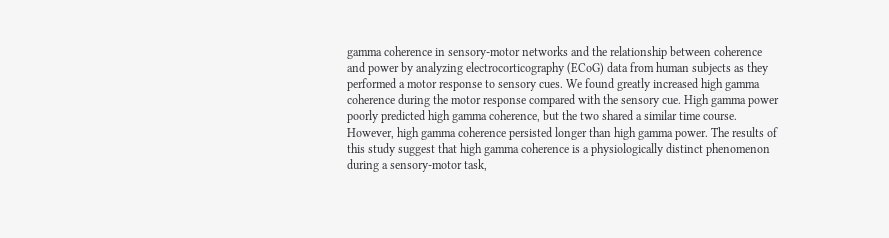gamma coherence in sensory-motor networks and the relationship between coherence and power by analyzing electrocorticography (ECoG) data from human subjects as they performed a motor response to sensory cues. We found greatly increased high gamma coherence during the motor response compared with the sensory cue. High gamma power poorly predicted high gamma coherence, but the two shared a similar time course. However, high gamma coherence persisted longer than high gamma power. The results of this study suggest that high gamma coherence is a physiologically distinct phenomenon during a sensory-motor task,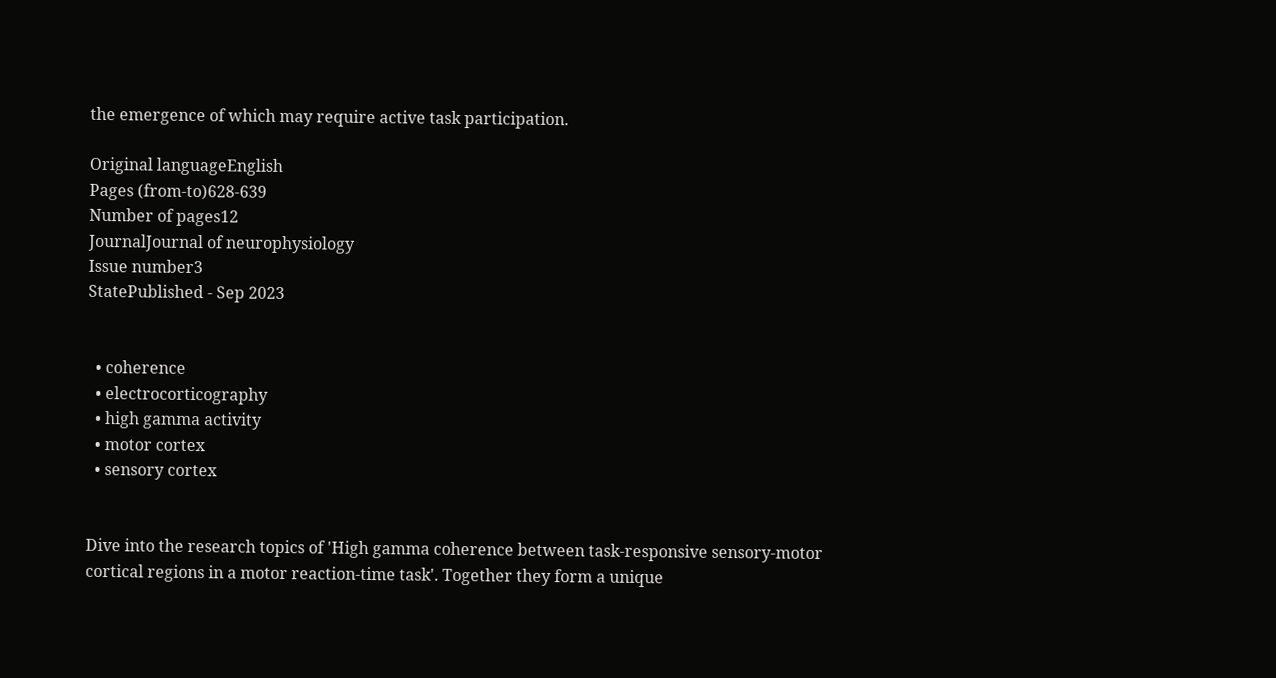the emergence of which may require active task participation.

Original languageEnglish
Pages (from-to)628-639
Number of pages12
JournalJournal of neurophysiology
Issue number3
StatePublished - Sep 2023


  • coherence
  • electrocorticography
  • high gamma activity
  • motor cortex
  • sensory cortex


Dive into the research topics of 'High gamma coherence between task-responsive sensory-motor cortical regions in a motor reaction-time task'. Together they form a unique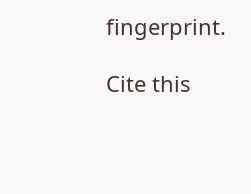fingerprint.

Cite this